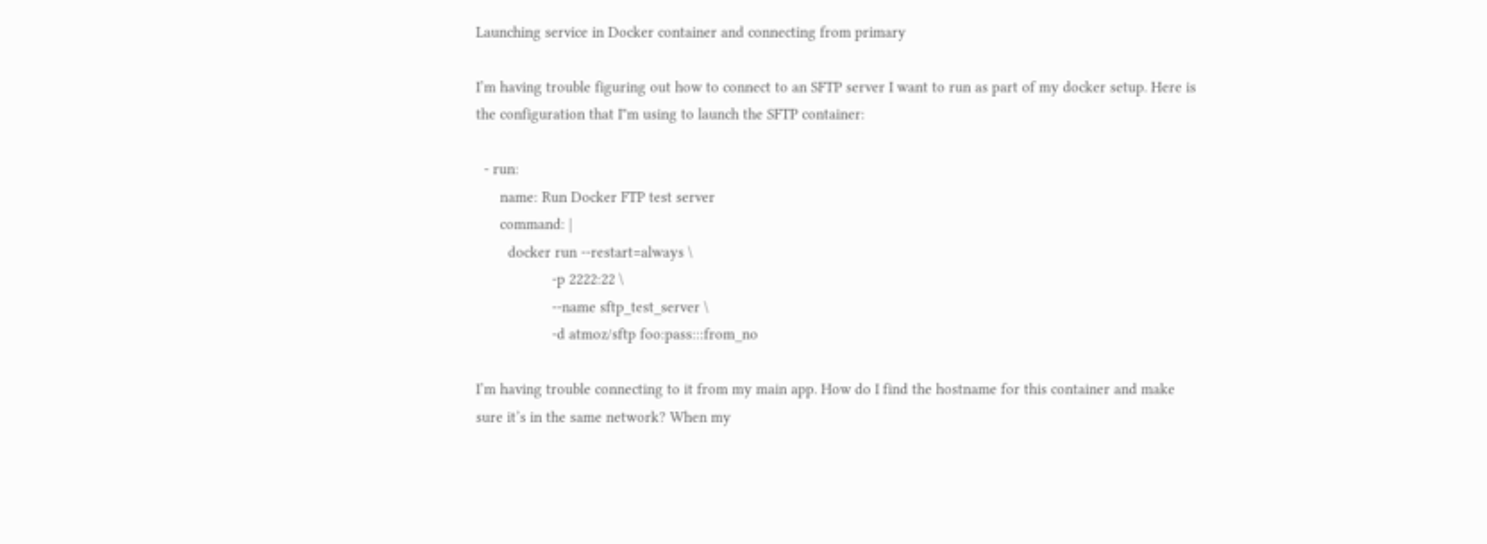Launching service in Docker container and connecting from primary

I’m having trouble figuring out how to connect to an SFTP server I want to run as part of my docker setup. Here is the configuration that I"m using to launch the SFTP container:

  - run:
      name: Run Docker FTP test server
      command: |
        docker run --restart=always \
                   -p 2222:22 \
                   --name sftp_test_server \
                   -d atmoz/sftp foo:pass:::from_no

I’m having trouble connecting to it from my main app. How do I find the hostname for this container and make sure it’s in the same network? When my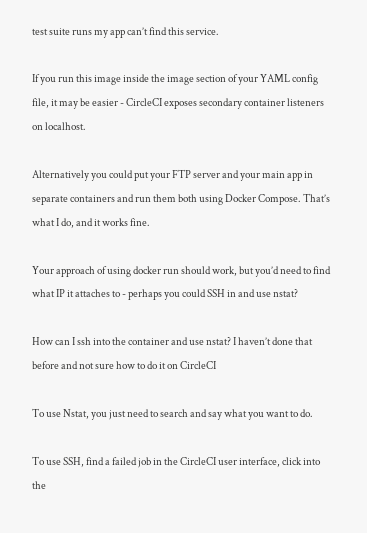test suite runs my app can’t find this service.

If you run this image inside the image section of your YAML config file, it may be easier - CircleCI exposes secondary container listeners on localhost.

Alternatively you could put your FTP server and your main app in separate containers and run them both using Docker Compose. That’s what I do, and it works fine.

Your approach of using docker run should work, but you’d need to find what IP it attaches to - perhaps you could SSH in and use nstat?

How can I ssh into the container and use nstat? I haven’t done that before and not sure how to do it on CircleCI

To use Nstat, you just need to search and say what you want to do.

To use SSH, find a failed job in the CircleCI user interface, click into the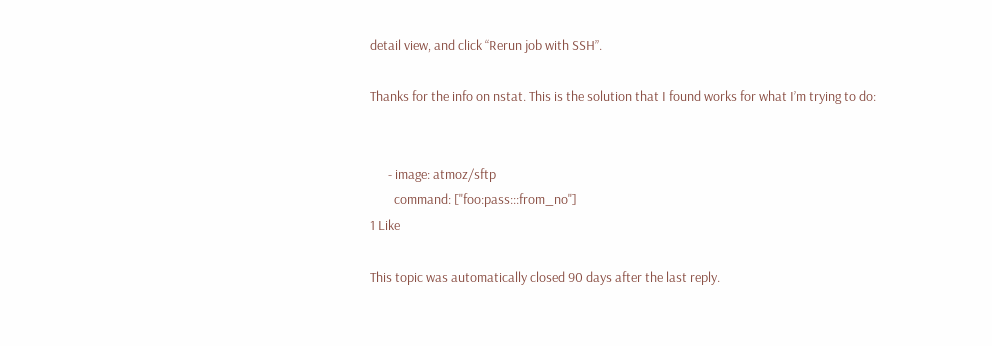detail view, and click “Rerun job with SSH”.

Thanks for the info on nstat. This is the solution that I found works for what I’m trying to do:


      - image: atmoz/sftp
        command: ["foo:pass:::from_no"]
1 Like

This topic was automatically closed 90 days after the last reply.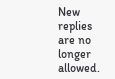New replies are no longer allowed.